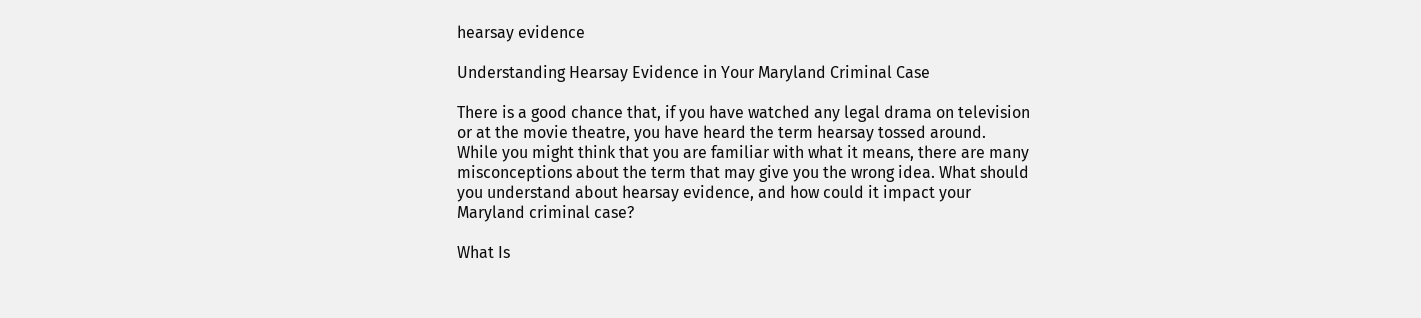hearsay evidence

Understanding Hearsay Evidence in Your Maryland Criminal Case

There is a good chance that, if you have watched any legal drama on television or at the movie theatre, you have heard the term hearsay tossed around. While you might think that you are familiar with what it means, there are many misconceptions about the term that may give you the wrong idea. What should you understand about hearsay evidence, and how could it impact your Maryland criminal case?

What Is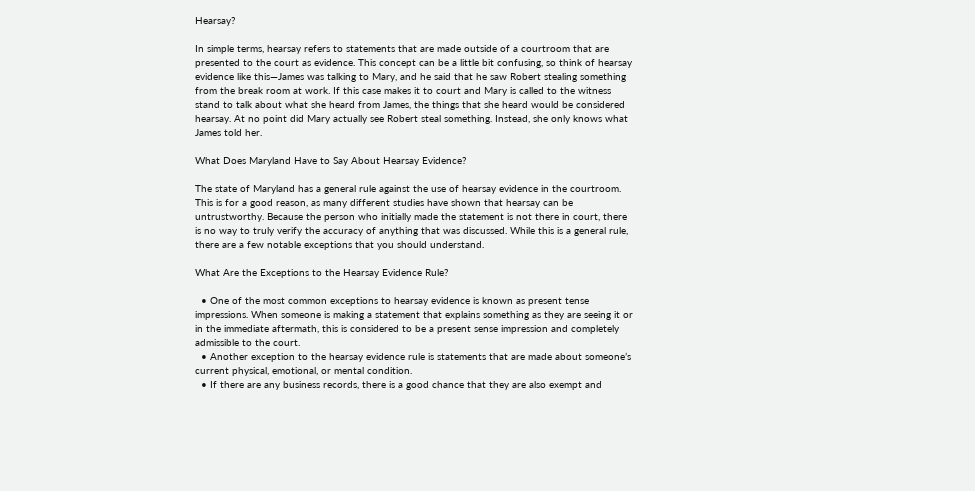Hearsay?

In simple terms, hearsay refers to statements that are made outside of a courtroom that are presented to the court as evidence. This concept can be a little bit confusing, so think of hearsay evidence like this—James was talking to Mary, and he said that he saw Robert stealing something from the break room at work. If this case makes it to court and Mary is called to the witness stand to talk about what she heard from James, the things that she heard would be considered hearsay. At no point did Mary actually see Robert steal something. Instead, she only knows what James told her.

What Does Maryland Have to Say About Hearsay Evidence?

The state of Maryland has a general rule against the use of hearsay evidence in the courtroom. This is for a good reason, as many different studies have shown that hearsay can be untrustworthy. Because the person who initially made the statement is not there in court, there is no way to truly verify the accuracy of anything that was discussed. While this is a general rule, there are a few notable exceptions that you should understand.

What Are the Exceptions to the Hearsay Evidence Rule?

  • One of the most common exceptions to hearsay evidence is known as present tense impressions. When someone is making a statement that explains something as they are seeing it or in the immediate aftermath, this is considered to be a present sense impression and completely admissible to the court.
  • Another exception to the hearsay evidence rule is statements that are made about someone’s current physical, emotional, or mental condition.
  • If there are any business records, there is a good chance that they are also exempt and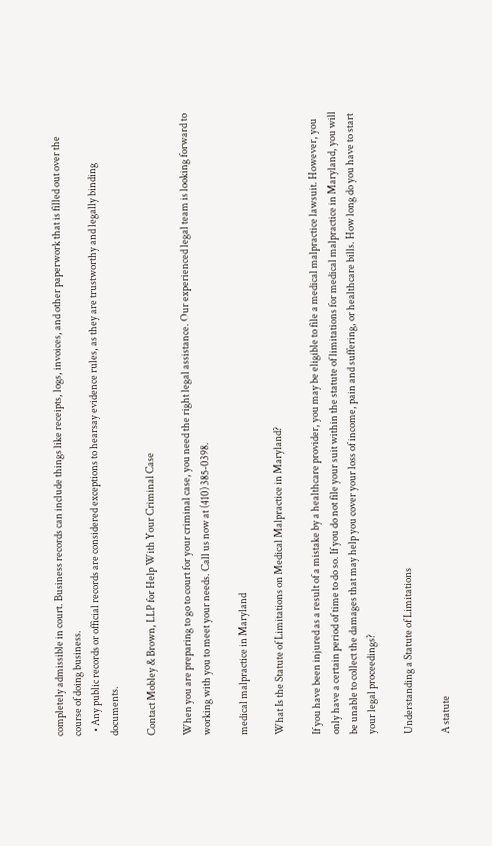completely admissible in court. Business records can include things like receipts, logs, invoices, and other paperwork that is filled out over the course of doing business.
  • Any public records or official records are considered exceptions to hearsay evidence rules, as they are trustworthy and legally binding documents.

Contact Mobley & Brown, LLP for Help With Your Criminal Case

When you are preparing to go to court for your criminal case, you need the right legal assistance. Our experienced legal team is looking forward to working with you to meet your needs. Call us now at (410) 385-0398.

medical malpractice in Maryland

What Is the Statute of Limitations on Medical Malpractice in Maryland?

If you have been injured as a result of a mistake by a healthcare provider, you may be eligible to file a medical malpractice lawsuit. However, you only have a certain period of time to do so. If you do not file your suit within the statute of limitations for medical malpractice in Maryland, you will be unable to collect the damages that may help you cover your loss of income, pain and suffering, or healthcare bills. How long do you have to start your legal proceedings?

Understanding a Statute of Limitations

A statute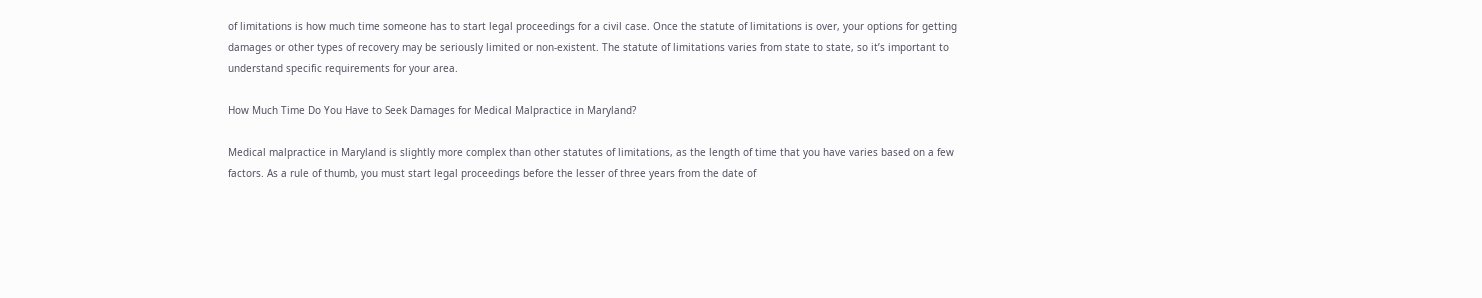of limitations is how much time someone has to start legal proceedings for a civil case. Once the statute of limitations is over, your options for getting damages or other types of recovery may be seriously limited or non-existent. The statute of limitations varies from state to state, so it’s important to understand specific requirements for your area.

How Much Time Do You Have to Seek Damages for Medical Malpractice in Maryland?

Medical malpractice in Maryland is slightly more complex than other statutes of limitations, as the length of time that you have varies based on a few factors. As a rule of thumb, you must start legal proceedings before the lesser of three years from the date of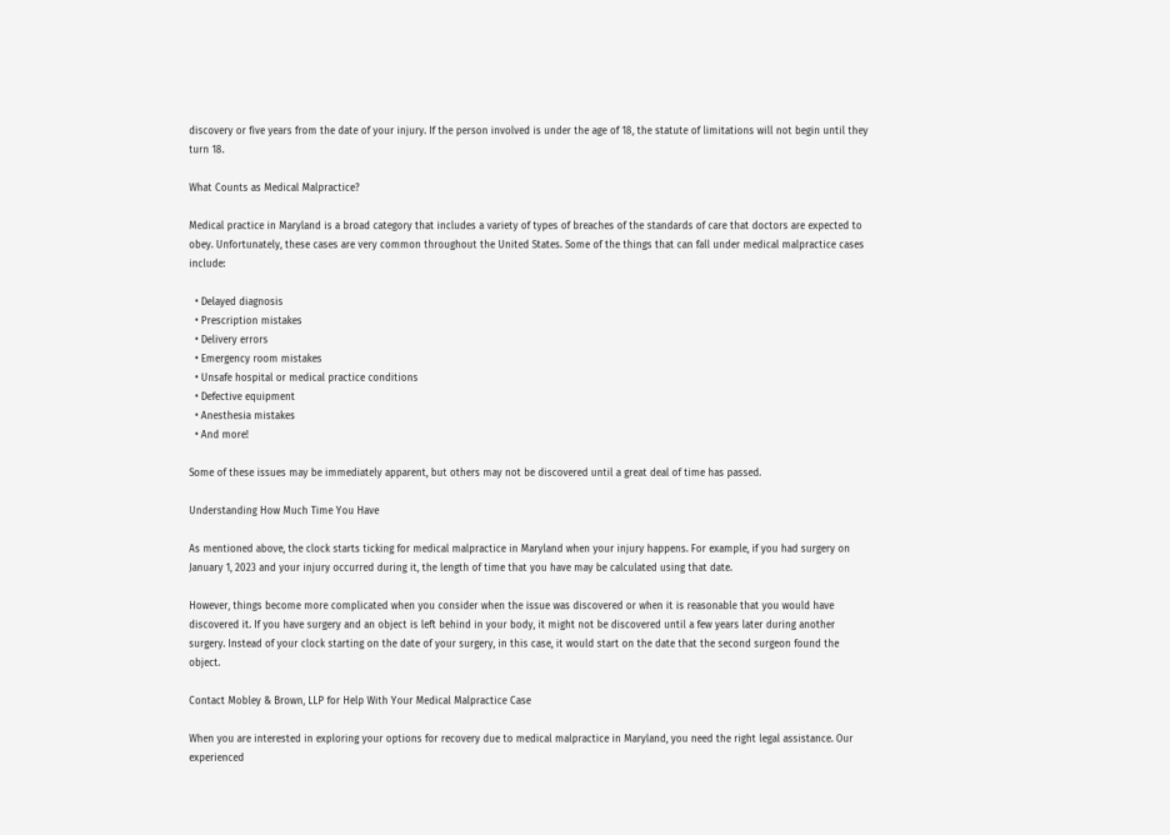discovery or five years from the date of your injury. If the person involved is under the age of 18, the statute of limitations will not begin until they turn 18.

What Counts as Medical Malpractice?

Medical practice in Maryland is a broad category that includes a variety of types of breaches of the standards of care that doctors are expected to obey. Unfortunately, these cases are very common throughout the United States. Some of the things that can fall under medical malpractice cases include:

  • Delayed diagnosis
  • Prescription mistakes
  • Delivery errors
  • Emergency room mistakes
  • Unsafe hospital or medical practice conditions
  • Defective equipment
  • Anesthesia mistakes
  • And more!

Some of these issues may be immediately apparent, but others may not be discovered until a great deal of time has passed.

Understanding How Much Time You Have

As mentioned above, the clock starts ticking for medical malpractice in Maryland when your injury happens. For example, if you had surgery on January 1, 2023 and your injury occurred during it, the length of time that you have may be calculated using that date.

However, things become more complicated when you consider when the issue was discovered or when it is reasonable that you would have discovered it. If you have surgery and an object is left behind in your body, it might not be discovered until a few years later during another surgery. Instead of your clock starting on the date of your surgery, in this case, it would start on the date that the second surgeon found the object.

Contact Mobley & Brown, LLP for Help With Your Medical Malpractice Case

When you are interested in exploring your options for recovery due to medical malpractice in Maryland, you need the right legal assistance. Our experienced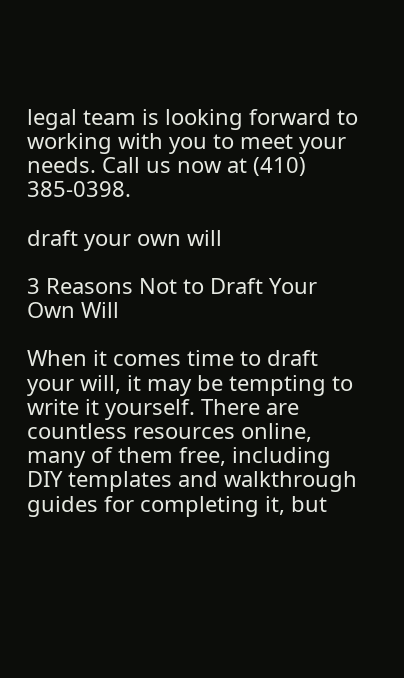legal team is looking forward to working with you to meet your needs. Call us now at (410) 385-0398.

draft your own will

3 Reasons Not to Draft Your Own Will

When it comes time to draft your will, it may be tempting to write it yourself. There are countless resources online, many of them free, including DIY templates and walkthrough guides for completing it, but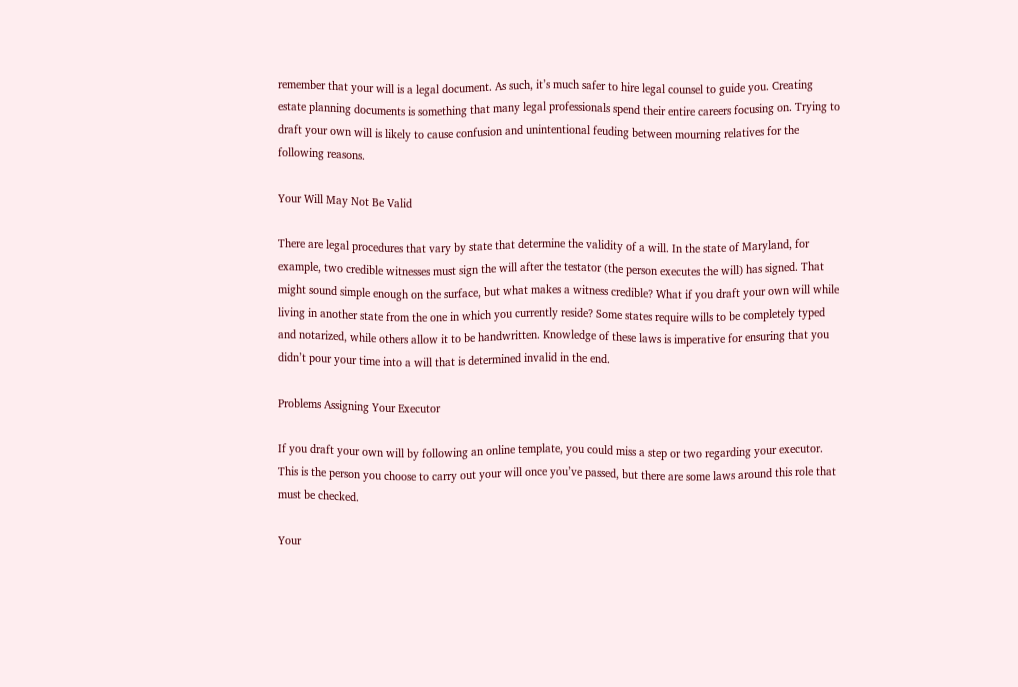remember that your will is a legal document. As such, it’s much safer to hire legal counsel to guide you. Creating estate planning documents is something that many legal professionals spend their entire careers focusing on. Trying to draft your own will is likely to cause confusion and unintentional feuding between mourning relatives for the following reasons.

Your Will May Not Be Valid

There are legal procedures that vary by state that determine the validity of a will. In the state of Maryland, for example, two credible witnesses must sign the will after the testator (the person executes the will) has signed. That might sound simple enough on the surface, but what makes a witness credible? What if you draft your own will while living in another state from the one in which you currently reside? Some states require wills to be completely typed and notarized, while others allow it to be handwritten. Knowledge of these laws is imperative for ensuring that you didn’t pour your time into a will that is determined invalid in the end.

Problems Assigning Your Executor

If you draft your own will by following an online template, you could miss a step or two regarding your executor. This is the person you choose to carry out your will once you’ve passed, but there are some laws around this role that must be checked.

Your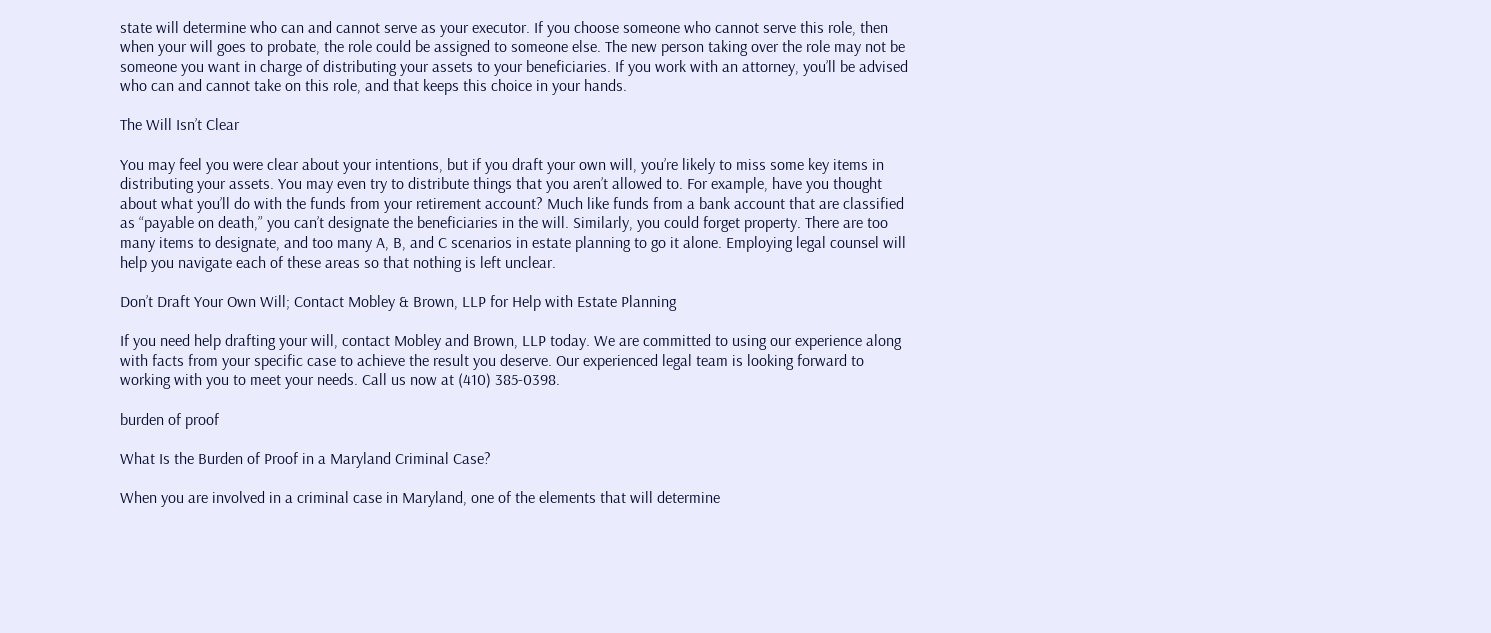state will determine who can and cannot serve as your executor. If you choose someone who cannot serve this role, then when your will goes to probate, the role could be assigned to someone else. The new person taking over the role may not be someone you want in charge of distributing your assets to your beneficiaries. If you work with an attorney, you’ll be advised who can and cannot take on this role, and that keeps this choice in your hands.

The Will Isn’t Clear

You may feel you were clear about your intentions, but if you draft your own will, you’re likely to miss some key items in distributing your assets. You may even try to distribute things that you aren’t allowed to. For example, have you thought about what you’ll do with the funds from your retirement account? Much like funds from a bank account that are classified as “payable on death,” you can’t designate the beneficiaries in the will. Similarly, you could forget property. There are too many items to designate, and too many A, B, and C scenarios in estate planning to go it alone. Employing legal counsel will help you navigate each of these areas so that nothing is left unclear.

Don’t Draft Your Own Will; Contact Mobley & Brown, LLP for Help with Estate Planning

If you need help drafting your will, contact Mobley and Brown, LLP today. We are committed to using our experience along with facts from your specific case to achieve the result you deserve. Our experienced legal team is looking forward to working with you to meet your needs. Call us now at (410) 385-0398.

burden of proof

What Is the Burden of Proof in a Maryland Criminal Case?

When you are involved in a criminal case in Maryland, one of the elements that will determine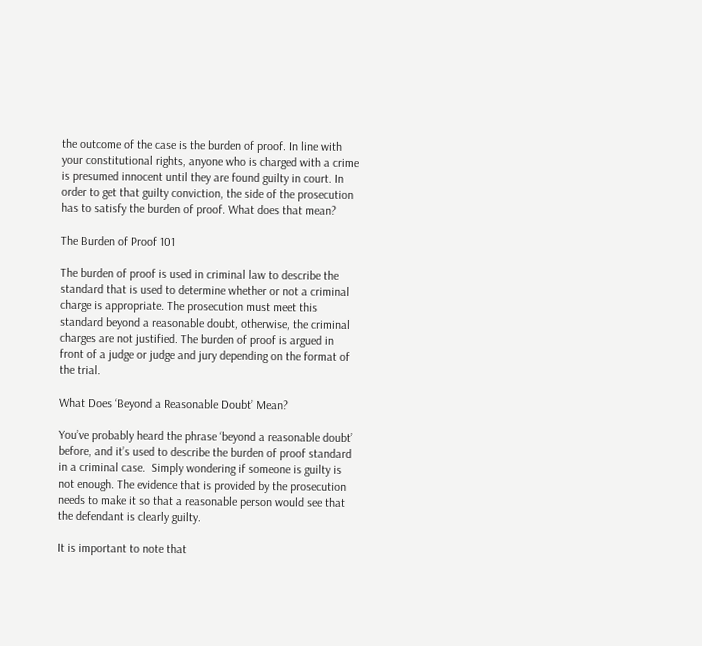the outcome of the case is the burden of proof. In line with your constitutional rights, anyone who is charged with a crime is presumed innocent until they are found guilty in court. In order to get that guilty conviction, the side of the prosecution has to satisfy the burden of proof. What does that mean?

The Burden of Proof 101

The burden of proof is used in criminal law to describe the standard that is used to determine whether or not a criminal charge is appropriate. The prosecution must meet this standard beyond a reasonable doubt, otherwise, the criminal charges are not justified. The burden of proof is argued in front of a judge or judge and jury depending on the format of the trial.

What Does ‘Beyond a Reasonable Doubt’ Mean?

You’ve probably heard the phrase ‘beyond a reasonable doubt’ before, and it’s used to describe the burden of proof standard in a criminal case.  Simply wondering if someone is guilty is not enough. The evidence that is provided by the prosecution needs to make it so that a reasonable person would see that the defendant is clearly guilty.

It is important to note that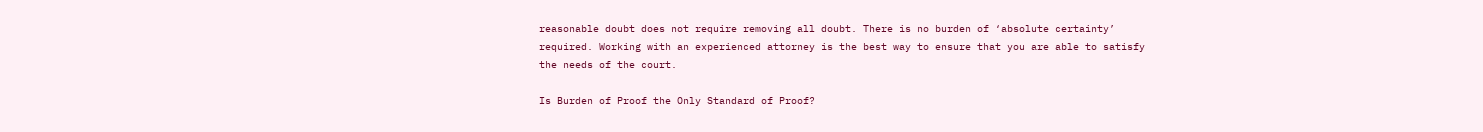reasonable doubt does not require removing all doubt. There is no burden of ‘absolute certainty’ required. Working with an experienced attorney is the best way to ensure that you are able to satisfy the needs of the court.

Is Burden of Proof the Only Standard of Proof?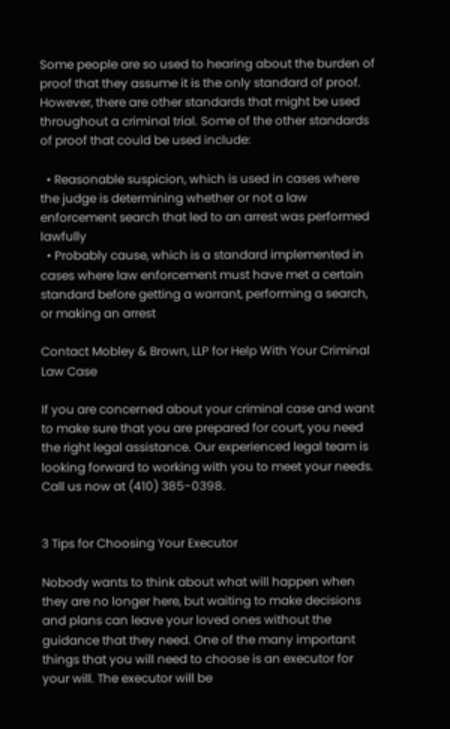Some people are so used to hearing about the burden of proof that they assume it is the only standard of proof. However, there are other standards that might be used throughout a criminal trial. Some of the other standards of proof that could be used include:

  • Reasonable suspicion, which is used in cases where the judge is determining whether or not a law enforcement search that led to an arrest was performed lawfully
  • Probably cause, which is a standard implemented in cases where law enforcement must have met a certain standard before getting a warrant, performing a search, or making an arrest

Contact Mobley & Brown, LLP for Help With Your Criminal Law Case

If you are concerned about your criminal case and want to make sure that you are prepared for court, you need the right legal assistance. Our experienced legal team is looking forward to working with you to meet your needs. Call us now at (410) 385-0398.


3 Tips for Choosing Your Executor

Nobody wants to think about what will happen when they are no longer here, but waiting to make decisions and plans can leave your loved ones without the guidance that they need. One of the many important things that you will need to choose is an executor for your will. The executor will be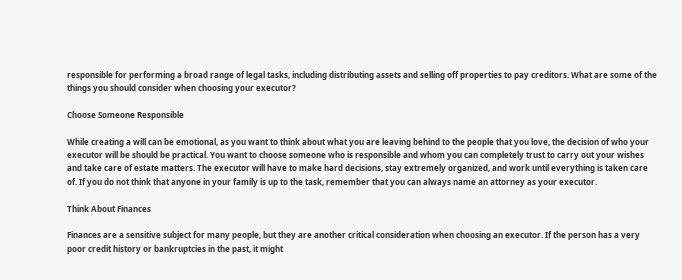responsible for performing a broad range of legal tasks, including distributing assets and selling off properties to pay creditors. What are some of the things you should consider when choosing your executor?

Choose Someone Responsible

While creating a will can be emotional, as you want to think about what you are leaving behind to the people that you love, the decision of who your executor will be should be practical. You want to choose someone who is responsible and whom you can completely trust to carry out your wishes and take care of estate matters. The executor will have to make hard decisions, stay extremely organized, and work until everything is taken care of. If you do not think that anyone in your family is up to the task, remember that you can always name an attorney as your executor.

Think About Finances

Finances are a sensitive subject for many people, but they are another critical consideration when choosing an executor. If the person has a very poor credit history or bankruptcies in the past, it might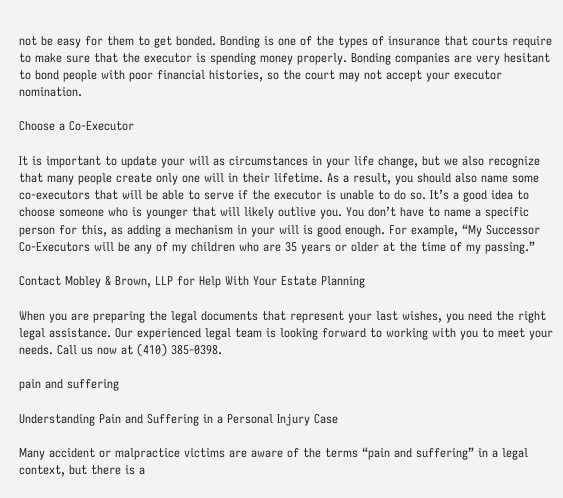not be easy for them to get bonded. Bonding is one of the types of insurance that courts require to make sure that the executor is spending money properly. Bonding companies are very hesitant to bond people with poor financial histories, so the court may not accept your executor nomination.

Choose a Co-Executor

It is important to update your will as circumstances in your life change, but we also recognize that many people create only one will in their lifetime. As a result, you should also name some co-executors that will be able to serve if the executor is unable to do so. It’s a good idea to choose someone who is younger that will likely outlive you. You don’t have to name a specific person for this, as adding a mechanism in your will is good enough. For example, “My Successor Co-Executors will be any of my children who are 35 years or older at the time of my passing.”

Contact Mobley & Brown, LLP for Help With Your Estate Planning

When you are preparing the legal documents that represent your last wishes, you need the right legal assistance. Our experienced legal team is looking forward to working with you to meet your needs. Call us now at (410) 385-0398.

pain and suffering

Understanding Pain and Suffering in a Personal Injury Case

Many accident or malpractice victims are aware of the terms “pain and suffering” in a legal context, but there is a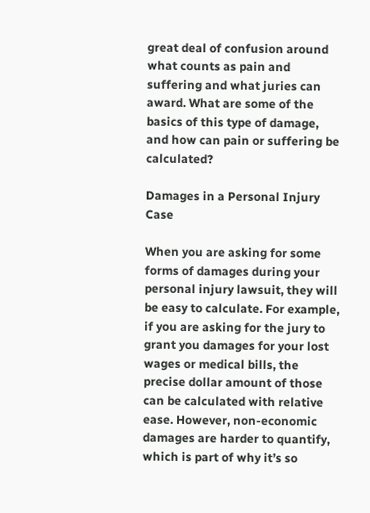great deal of confusion around what counts as pain and suffering and what juries can award. What are some of the basics of this type of damage, and how can pain or suffering be calculated?

Damages in a Personal Injury Case

When you are asking for some forms of damages during your personal injury lawsuit, they will be easy to calculate. For example, if you are asking for the jury to grant you damages for your lost wages or medical bills, the precise dollar amount of those can be calculated with relative ease. However, non-economic damages are harder to quantify, which is part of why it’s so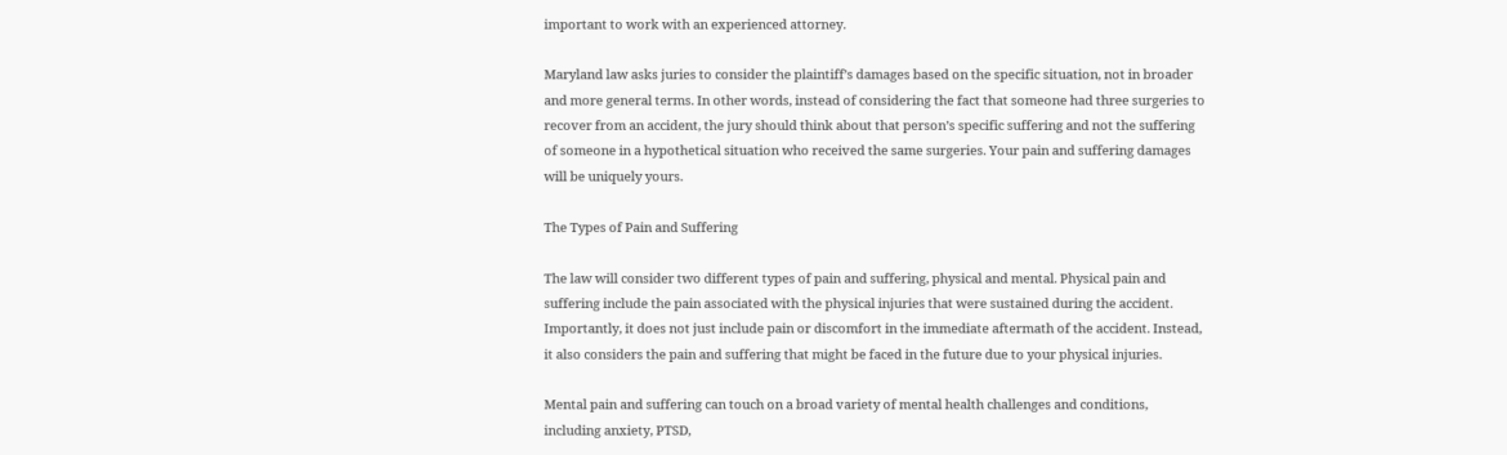important to work with an experienced attorney.

Maryland law asks juries to consider the plaintiff’s damages based on the specific situation, not in broader and more general terms. In other words, instead of considering the fact that someone had three surgeries to recover from an accident, the jury should think about that person’s specific suffering and not the suffering of someone in a hypothetical situation who received the same surgeries. Your pain and suffering damages will be uniquely yours.

The Types of Pain and Suffering

The law will consider two different types of pain and suffering, physical and mental. Physical pain and suffering include the pain associated with the physical injuries that were sustained during the accident. Importantly, it does not just include pain or discomfort in the immediate aftermath of the accident. Instead, it also considers the pain and suffering that might be faced in the future due to your physical injuries.

Mental pain and suffering can touch on a broad variety of mental health challenges and conditions, including anxiety, PTSD,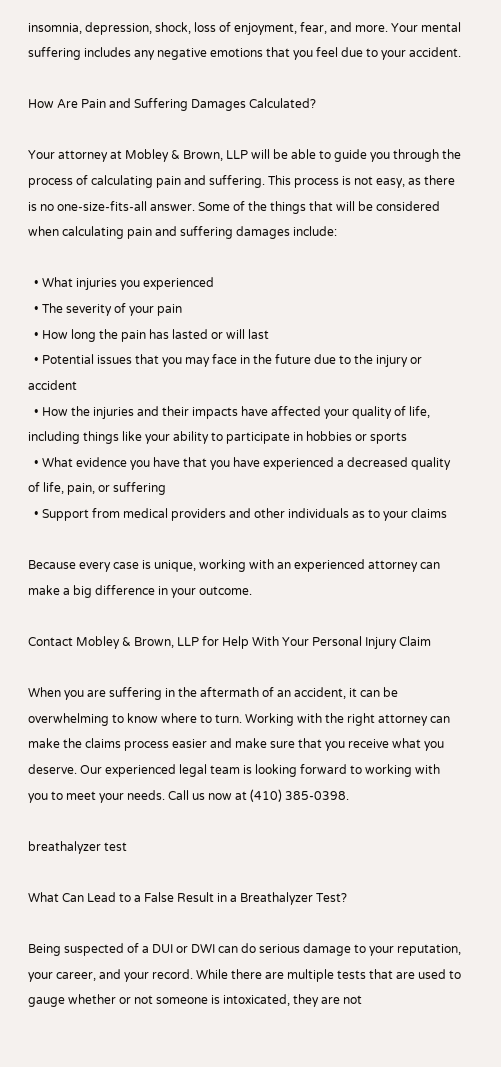insomnia, depression, shock, loss of enjoyment, fear, and more. Your mental suffering includes any negative emotions that you feel due to your accident.

How Are Pain and Suffering Damages Calculated?

Your attorney at Mobley & Brown, LLP will be able to guide you through the process of calculating pain and suffering. This process is not easy, as there is no one-size-fits-all answer. Some of the things that will be considered when calculating pain and suffering damages include:

  • What injuries you experienced
  • The severity of your pain
  • How long the pain has lasted or will last
  • Potential issues that you may face in the future due to the injury or accident
  • How the injuries and their impacts have affected your quality of life, including things like your ability to participate in hobbies or sports
  • What evidence you have that you have experienced a decreased quality of life, pain, or suffering
  • Support from medical providers and other individuals as to your claims

Because every case is unique, working with an experienced attorney can make a big difference in your outcome.

Contact Mobley & Brown, LLP for Help With Your Personal Injury Claim

When you are suffering in the aftermath of an accident, it can be overwhelming to know where to turn. Working with the right attorney can make the claims process easier and make sure that you receive what you deserve. Our experienced legal team is looking forward to working with you to meet your needs. Call us now at (410) 385-0398.

breathalyzer test

What Can Lead to a False Result in a Breathalyzer Test?

Being suspected of a DUI or DWI can do serious damage to your reputation, your career, and your record. While there are multiple tests that are used to gauge whether or not someone is intoxicated, they are not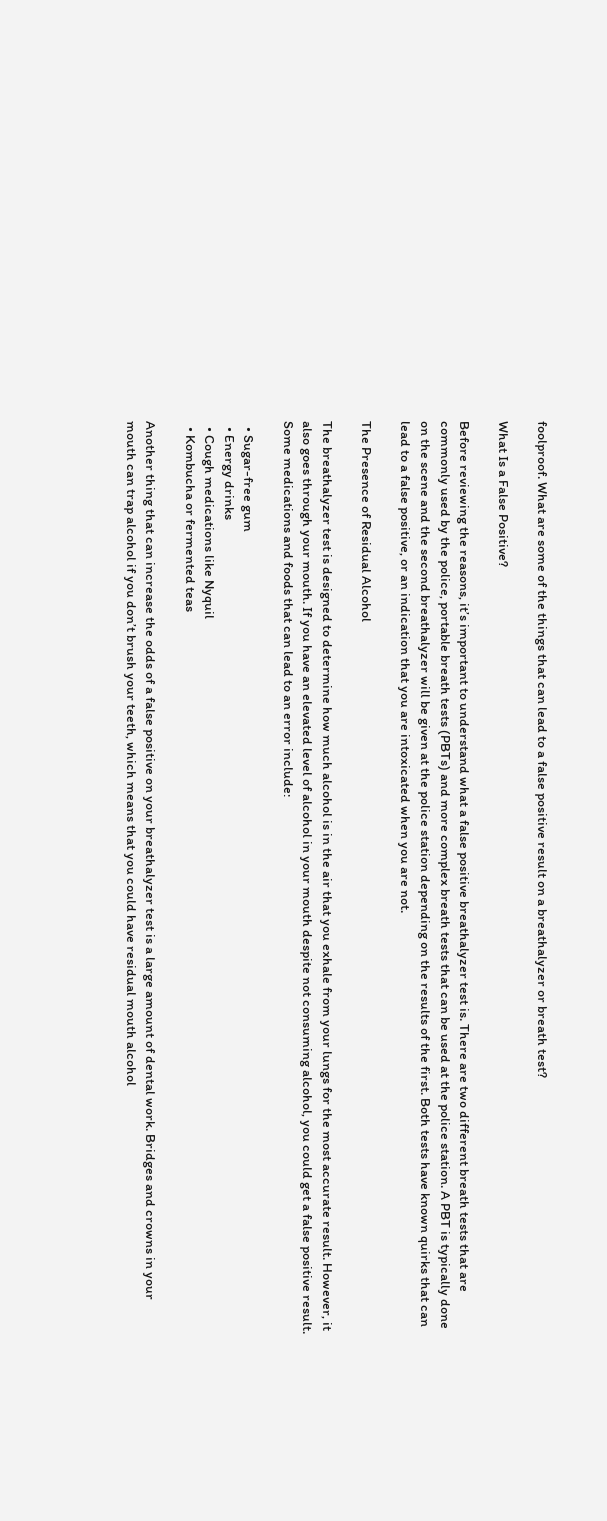foolproof. What are some of the things that can lead to a false positive result on a breathalyzer or breath test?

What Is a False Positive?

Before reviewing the reasons, it’s important to understand what a false positive breathalyzer test is. There are two different breath tests that are commonly used by the police, portable breath tests (PBTs) and more complex breath tests that can be used at the police station. A PBT is typically done on the scene and the second breathalyzer will be given at the police station depending on the results of the first. Both tests have known quirks that can lead to a false positive, or an indication that you are intoxicated when you are not.

The Presence of Residual Alcohol

The breathalyzer test is designed to determine how much alcohol is in the air that you exhale from your lungs for the most accurate result. However, it also goes through your mouth. If you have an elevated level of alcohol in your mouth despite not consuming alcohol, you could get a false positive result. Some medications and foods that can lead to an error include:

  • Sugar-free gum
  • Energy drinks
  • Cough medications like Nyquil
  • Kombucha or fermented teas

Another thing that can increase the odds of a false positive on your breathalyzer test is a large amount of dental work. Bridges and crowns in your mouth can trap alcohol if you don’t brush your teeth, which means that you could have residual mouth alcohol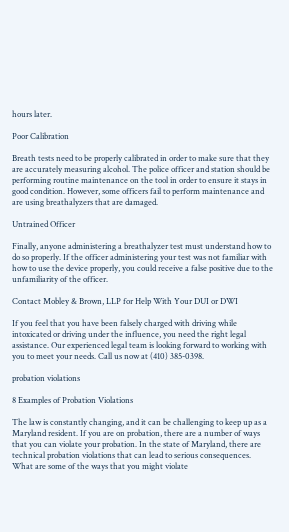hours later.

Poor Calibration

Breath tests need to be properly calibrated in order to make sure that they are accurately measuring alcohol. The police officer and station should be performing routine maintenance on the tool in order to ensure it stays in good condition. However, some officers fail to perform maintenance and are using breathalyzers that are damaged.

Untrained Officer

Finally, anyone administering a breathalyzer test must understand how to do so properly. If the officer administering your test was not familiar with how to use the device properly, you could receive a false positive due to the unfamiliarity of the officer.

Contact Mobley & Brown, LLP for Help With Your DUI or DWI

If you feel that you have been falsely charged with driving while intoxicated or driving under the influence, you need the right legal assistance. Our experienced legal team is looking forward to working with you to meet your needs. Call us now at (410) 385-0398.

probation violations

8 Examples of Probation Violations

The law is constantly changing, and it can be challenging to keep up as a Maryland resident. If you are on probation, there are a number of ways that you can violate your probation. In the state of Maryland, there are technical probation violations that can lead to serious consequences. What are some of the ways that you might violate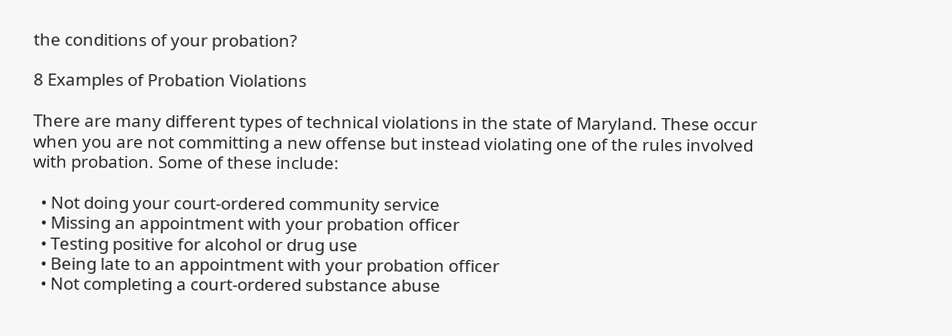the conditions of your probation?

8 Examples of Probation Violations

There are many different types of technical violations in the state of Maryland. These occur when you are not committing a new offense but instead violating one of the rules involved with probation. Some of these include:

  • Not doing your court-ordered community service
  • Missing an appointment with your probation officer
  • Testing positive for alcohol or drug use
  • Being late to an appointment with your probation officer
  • Not completing a court-ordered substance abuse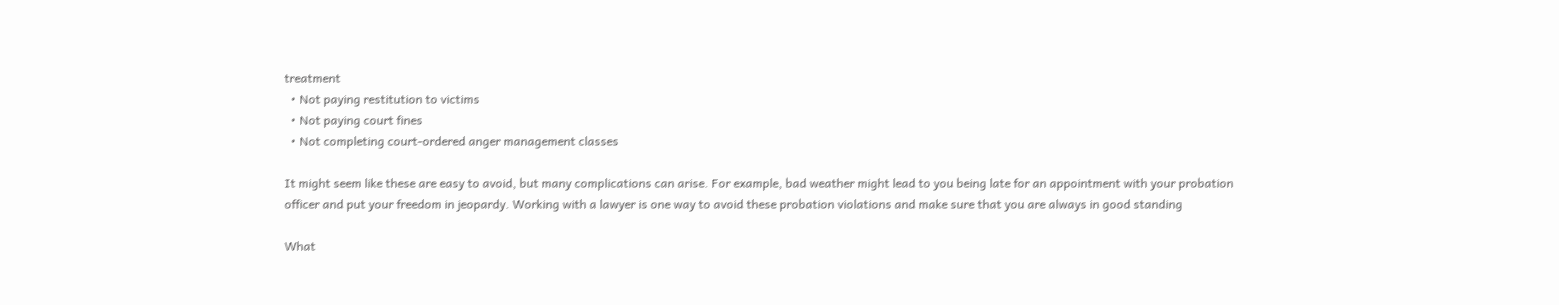treatment
  • Not paying restitution to victims
  • Not paying court fines
  • Not completing court-ordered anger management classes

It might seem like these are easy to avoid, but many complications can arise. For example, bad weather might lead to you being late for an appointment with your probation officer and put your freedom in jeopardy. Working with a lawyer is one way to avoid these probation violations and make sure that you are always in good standing

What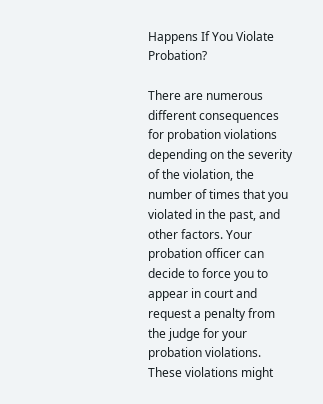Happens If You Violate Probation?

There are numerous different consequences for probation violations depending on the severity of the violation, the number of times that you violated in the past, and other factors. Your probation officer can decide to force you to appear in court and request a penalty from the judge for your probation violations. These violations might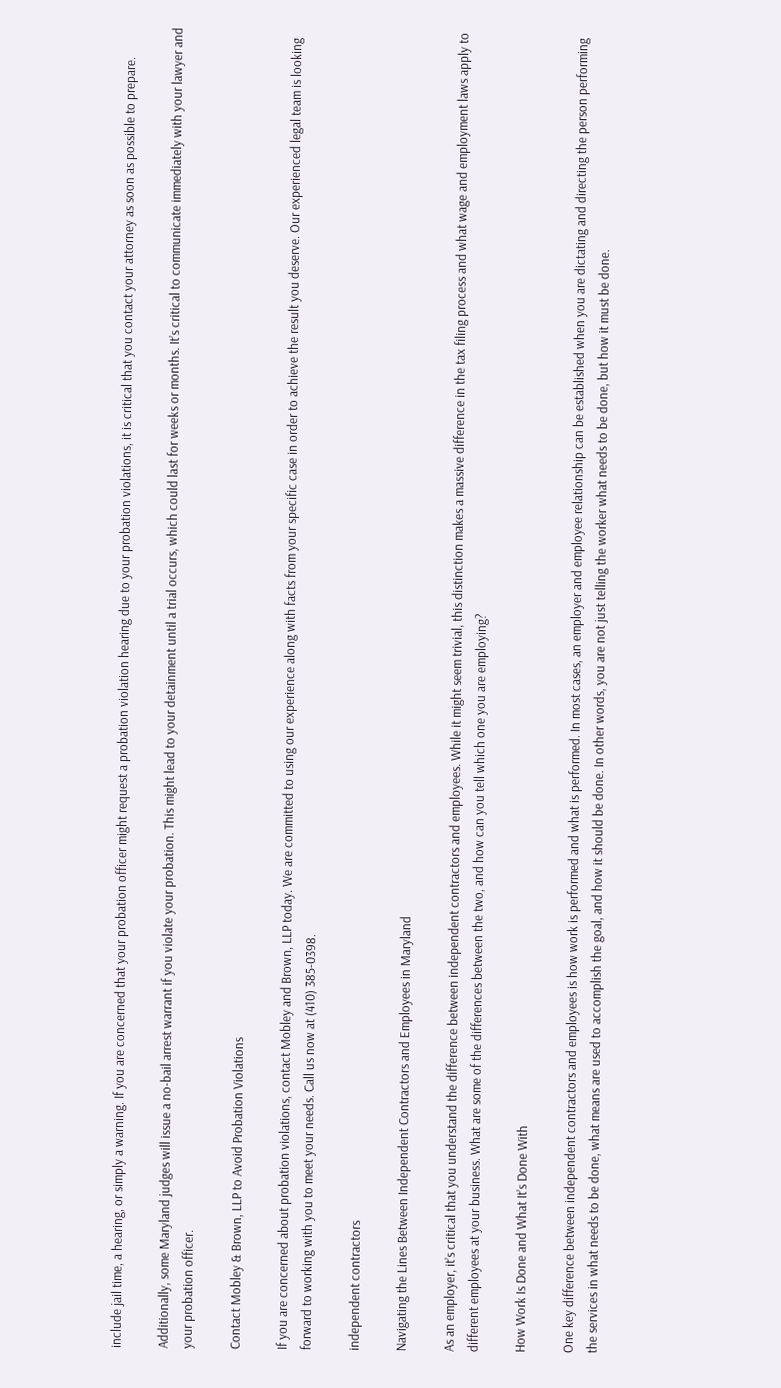include jail time, a hearing, or simply a warning. If you are concerned that your probation officer might request a probation violation hearing due to your probation violations, it is critical that you contact your attorney as soon as possible to prepare.

Additionally, some Maryland judges will issue a no-bail arrest warrant if you violate your probation. This might lead to your detainment until a trial occurs, which could last for weeks or months. It’s critical to communicate immediately with your lawyer and your probation officer.

Contact Mobley & Brown, LLP to Avoid Probation Violations

If you are concerned about probation violations, contact Mobley and Brown, LLP today. We are committed to using our experience along with facts from your specific case in order to achieve the result you deserve. Our experienced legal team is looking forward to working with you to meet your needs. Call us now at (410) 385-0398.

independent contractors

Navigating the Lines Between Independent Contractors and Employees in Maryland

As an employer, it’s critical that you understand the difference between independent contractors and employees. While it might seem trivial, this distinction makes a massive difference in the tax filing process and what wage and employment laws apply to different employees at your business. What are some of the differences between the two, and how can you tell which one you are employing?

How Work Is Done and What It’s Done With

One key difference between independent contractors and employees is how work is performed and what is performed. In most cases, an employer and employee relationship can be established when you are dictating and directing the person performing the services in what needs to be done, what means are used to accomplish the goal, and how it should be done. In other words, you are not just telling the worker what needs to be done, but how it must be done.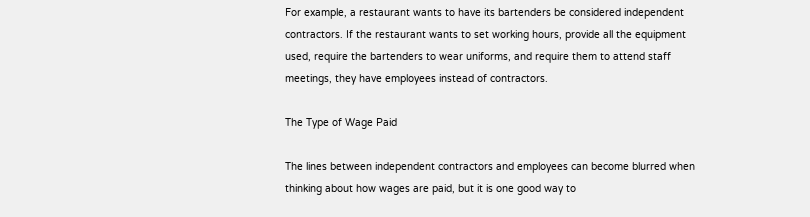For example, a restaurant wants to have its bartenders be considered independent contractors. If the restaurant wants to set working hours, provide all the equipment used, require the bartenders to wear uniforms, and require them to attend staff meetings, they have employees instead of contractors.

The Type of Wage Paid

The lines between independent contractors and employees can become blurred when thinking about how wages are paid, but it is one good way to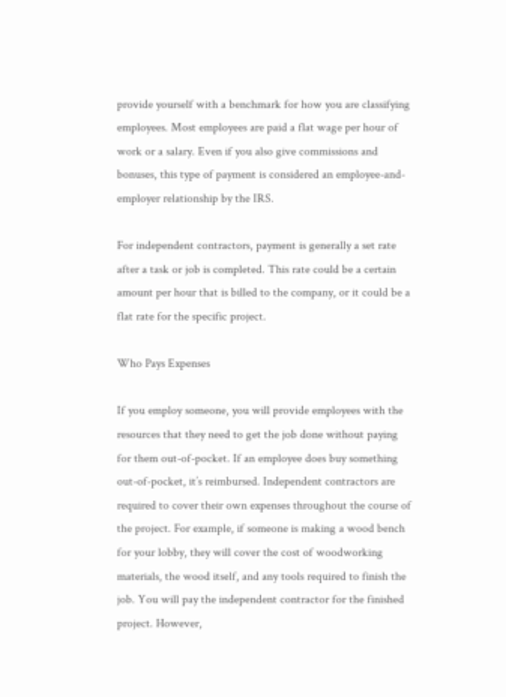provide yourself with a benchmark for how you are classifying employees. Most employees are paid a flat wage per hour of work or a salary. Even if you also give commissions and bonuses, this type of payment is considered an employee-and-employer relationship by the IRS.

For independent contractors, payment is generally a set rate after a task or job is completed. This rate could be a certain amount per hour that is billed to the company, or it could be a flat rate for the specific project.

Who Pays Expenses

If you employ someone, you will provide employees with the resources that they need to get the job done without paying for them out-of-pocket. If an employee does buy something out-of-pocket, it’s reimbursed. Independent contractors are required to cover their own expenses throughout the course of the project. For example, if someone is making a wood bench for your lobby, they will cover the cost of woodworking materials, the wood itself, and any tools required to finish the job. You will pay the independent contractor for the finished project. However,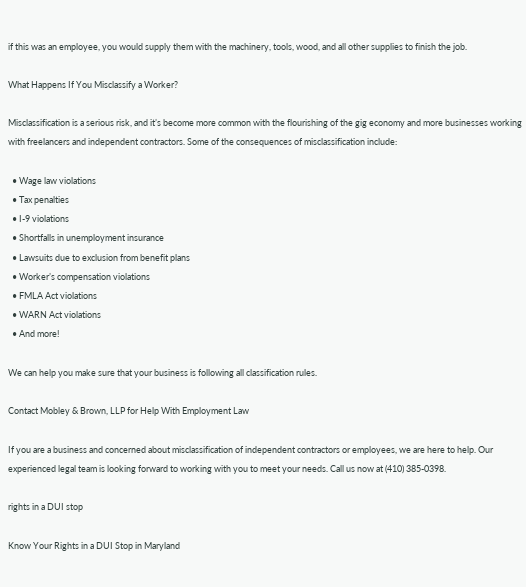if this was an employee, you would supply them with the machinery, tools, wood, and all other supplies to finish the job.

What Happens If You Misclassify a Worker?

Misclassification is a serious risk, and it’s become more common with the flourishing of the gig economy and more businesses working with freelancers and independent contractors. Some of the consequences of misclassification include:

  • Wage law violations
  • Tax penalties
  • I-9 violations
  • Shortfalls in unemployment insurance
  • Lawsuits due to exclusion from benefit plans
  • Worker’s compensation violations
  • FMLA Act violations
  • WARN Act violations
  • And more!

We can help you make sure that your business is following all classification rules.

Contact Mobley & Brown, LLP for Help With Employment Law

If you are a business and concerned about misclassification of independent contractors or employees, we are here to help. Our experienced legal team is looking forward to working with you to meet your needs. Call us now at (410) 385-0398.

rights in a DUI stop

Know Your Rights in a DUI Stop in Maryland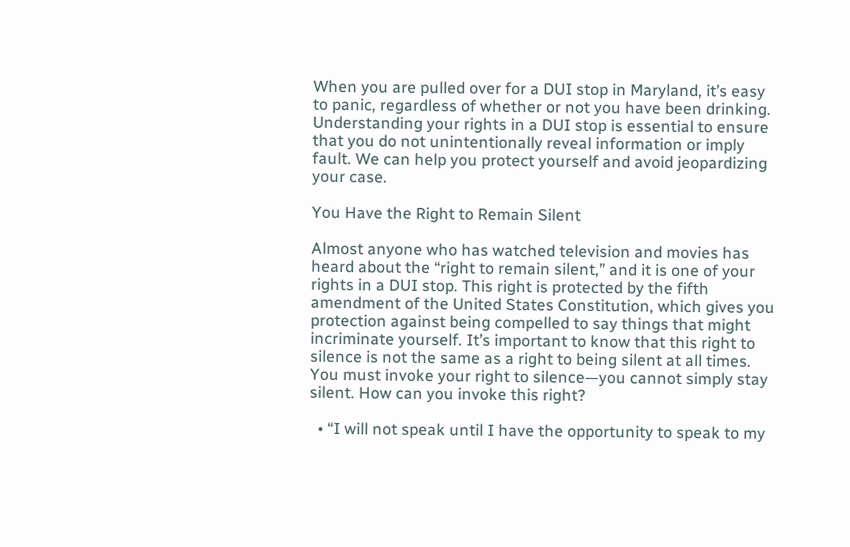When you are pulled over for a DUI stop in Maryland, it’s easy to panic, regardless of whether or not you have been drinking. Understanding your rights in a DUI stop is essential to ensure that you do not unintentionally reveal information or imply fault. We can help you protect yourself and avoid jeopardizing your case.

You Have the Right to Remain Silent

Almost anyone who has watched television and movies has heard about the “right to remain silent,” and it is one of your rights in a DUI stop. This right is protected by the fifth amendment of the United States Constitution, which gives you protection against being compelled to say things that might incriminate yourself. It’s important to know that this right to silence is not the same as a right to being silent at all times. You must invoke your right to silence—you cannot simply stay silent. How can you invoke this right?

  • “I will not speak until I have the opportunity to speak to my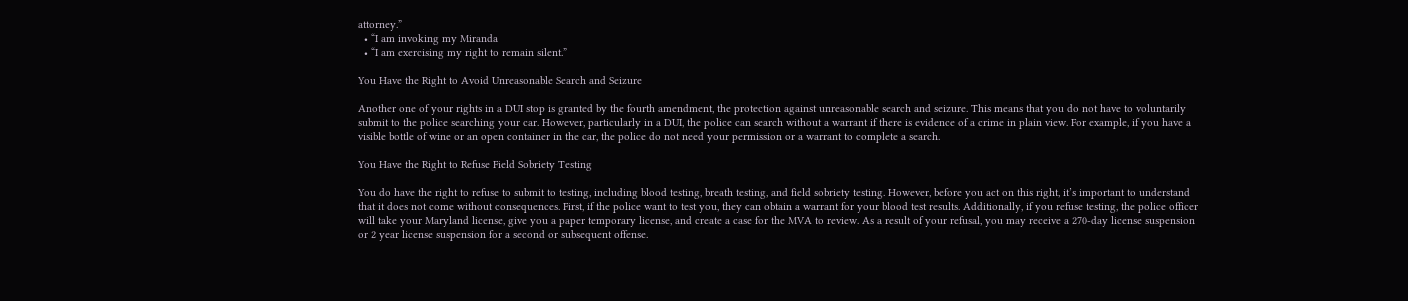attorney.”
  • “I am invoking my Miranda
  • “I am exercising my right to remain silent.”

You Have the Right to Avoid Unreasonable Search and Seizure

Another one of your rights in a DUI stop is granted by the fourth amendment, the protection against unreasonable search and seizure. This means that you do not have to voluntarily submit to the police searching your car. However, particularly in a DUI, the police can search without a warrant if there is evidence of a crime in plain view. For example, if you have a visible bottle of wine or an open container in the car, the police do not need your permission or a warrant to complete a search.

You Have the Right to Refuse Field Sobriety Testing

You do have the right to refuse to submit to testing, including blood testing, breath testing, and field sobriety testing. However, before you act on this right, it’s important to understand that it does not come without consequences. First, if the police want to test you, they can obtain a warrant for your blood test results. Additionally, if you refuse testing, the police officer will take your Maryland license, give you a paper temporary license, and create a case for the MVA to review. As a result of your refusal, you may receive a 270-day license suspension or 2 year license suspension for a second or subsequent offense.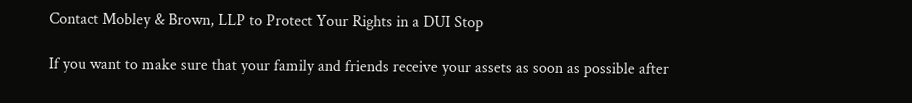Contact Mobley & Brown, LLP to Protect Your Rights in a DUI Stop

If you want to make sure that your family and friends receive your assets as soon as possible after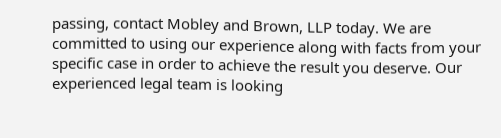passing, contact Mobley and Brown, LLP today. We are committed to using our experience along with facts from your specific case in order to achieve the result you deserve. Our experienced legal team is looking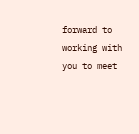forward to working with you to meet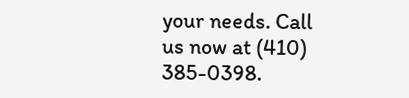your needs. Call us now at (410) 385-0398.